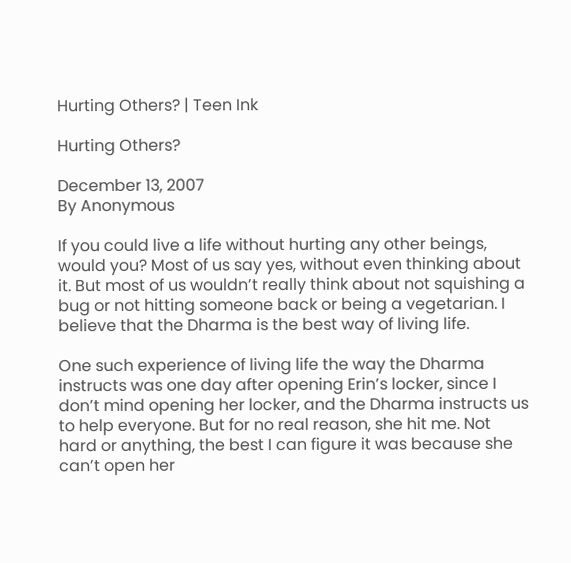Hurting Others? | Teen Ink

Hurting Others?

December 13, 2007
By Anonymous

If you could live a life without hurting any other beings, would you? Most of us say yes, without even thinking about it. But most of us wouldn’t really think about not squishing a bug or not hitting someone back or being a vegetarian. I believe that the Dharma is the best way of living life.

One such experience of living life the way the Dharma instructs was one day after opening Erin’s locker, since I don’t mind opening her locker, and the Dharma instructs us to help everyone. But for no real reason, she hit me. Not hard or anything, the best I can figure it was because she can’t open her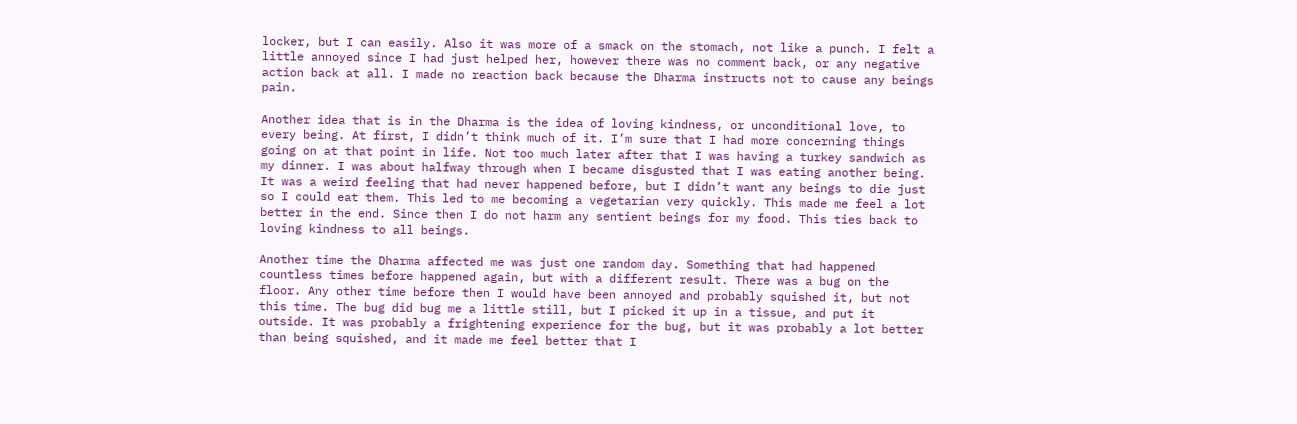locker, but I can easily. Also it was more of a smack on the stomach, not like a punch. I felt a little annoyed since I had just helped her, however there was no comment back, or any negative action back at all. I made no reaction back because the Dharma instructs not to cause any beings pain.

Another idea that is in the Dharma is the idea of loving kindness, or unconditional love, to every being. At first, I didn’t think much of it. I’m sure that I had more concerning things going on at that point in life. Not too much later after that I was having a turkey sandwich as my dinner. I was about halfway through when I became disgusted that I was eating another being. It was a weird feeling that had never happened before, but I didn’t want any beings to die just so I could eat them. This led to me becoming a vegetarian very quickly. This made me feel a lot better in the end. Since then I do not harm any sentient beings for my food. This ties back to loving kindness to all beings.

Another time the Dharma affected me was just one random day. Something that had happened countless times before happened again, but with a different result. There was a bug on the floor. Any other time before then I would have been annoyed and probably squished it, but not this time. The bug did bug me a little still, but I picked it up in a tissue, and put it outside. It was probably a frightening experience for the bug, but it was probably a lot better than being squished, and it made me feel better that I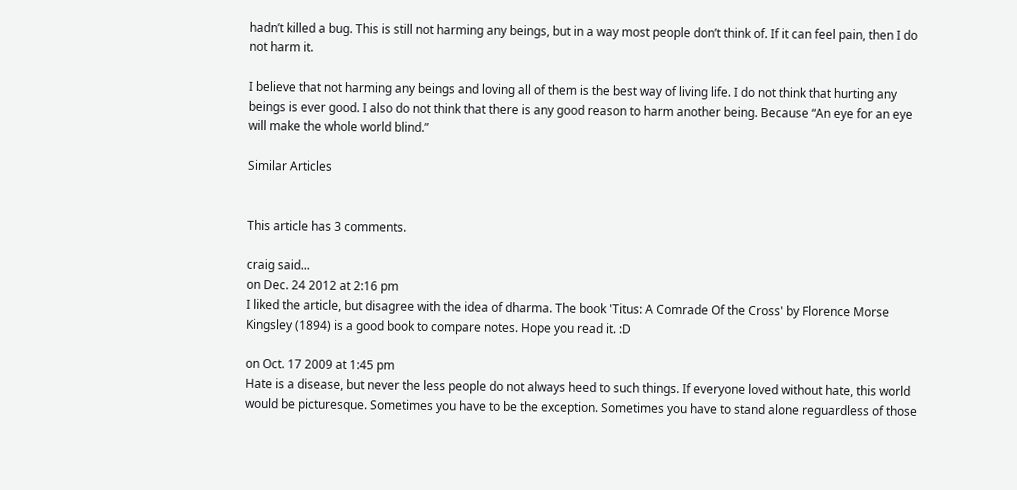hadn’t killed a bug. This is still not harming any beings, but in a way most people don’t think of. If it can feel pain, then I do not harm it.

I believe that not harming any beings and loving all of them is the best way of living life. I do not think that hurting any beings is ever good. I also do not think that there is any good reason to harm another being. Because “An eye for an eye will make the whole world blind.”

Similar Articles


This article has 3 comments.

craig said...
on Dec. 24 2012 at 2:16 pm
I liked the article, but disagree with the idea of dharma. The book 'Titus: A Comrade Of the Cross' by Florence Morse Kingsley (1894) is a good book to compare notes. Hope you read it. :D

on Oct. 17 2009 at 1:45 pm
Hate is a disease, but never the less people do not always heed to such things. If everyone loved without hate, this world would be picturesque. Sometimes you have to be the exception. Sometimes you have to stand alone reguardless of those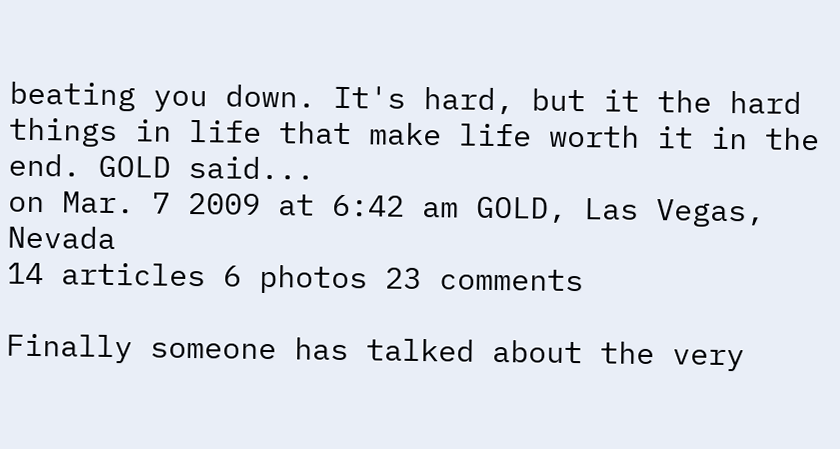beating you down. It's hard, but it the hard things in life that make life worth it in the end. GOLD said...
on Mar. 7 2009 at 6:42 am GOLD, Las Vegas, Nevada
14 articles 6 photos 23 comments

Finally someone has talked about the very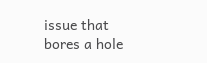issue that bores a hole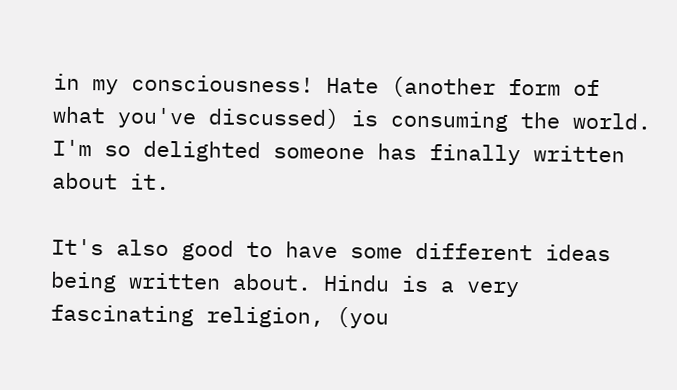in my consciousness! Hate (another form of what you've discussed) is consuming the world. I'm so delighted someone has finally written about it.

It's also good to have some different ideas being written about. Hindu is a very fascinating religion, (you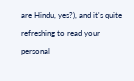are Hindu, yes?), and it's quite refreshing to read your personal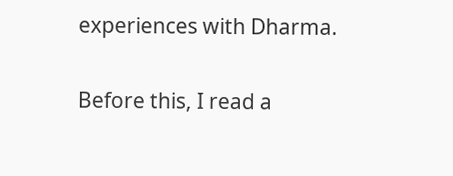experiences with Dharma.

Before this, I read a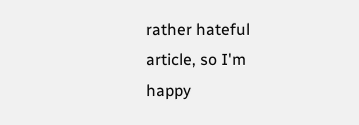rather hateful article, so I'm happy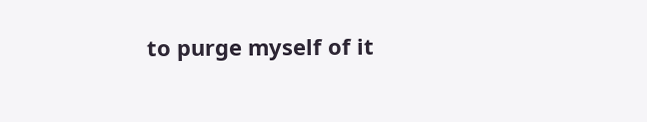to purge myself of it